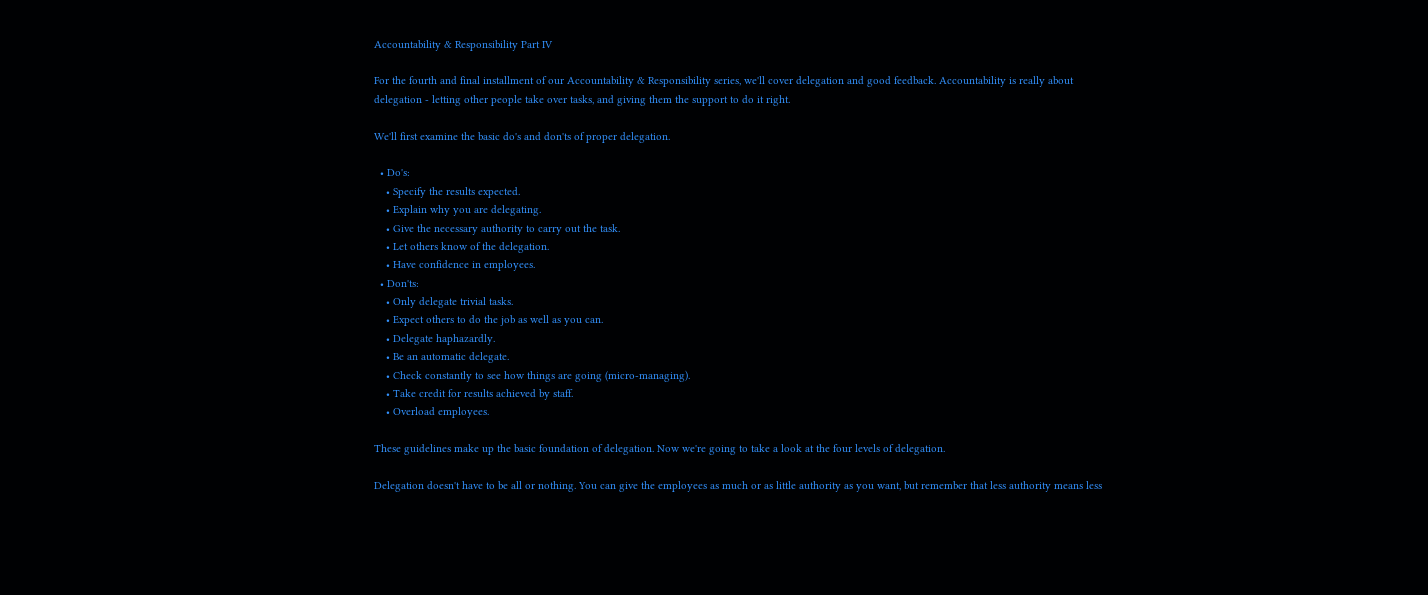Accountability & Responsibility Part IV

For the fourth and final installment of our Accountability & Responsibility series, we'll cover delegation and good feedback. Accountability is really about delegation - letting other people take over tasks, and giving them the support to do it right.

We'll first examine the basic do's and don'ts of proper delegation.

  • Do's:
    • Specify the results expected.
    • Explain why you are delegating.
    • Give the necessary authority to carry out the task.
    • Let others know of the delegation.
    • Have confidence in employees.
  • Don'ts:
    • Only delegate trivial tasks.
    • Expect others to do the job as well as you can.
    • Delegate haphazardly.
    • Be an automatic delegate.
    • Check constantly to see how things are going (micro-managing).
    • Take credit for results achieved by staff.
    • Overload employees.

These guidelines make up the basic foundation of delegation. Now we're going to take a look at the four levels of delegation.

Delegation doesn't have to be all or nothing. You can give the employees as much or as little authority as you want, but remember that less authority means less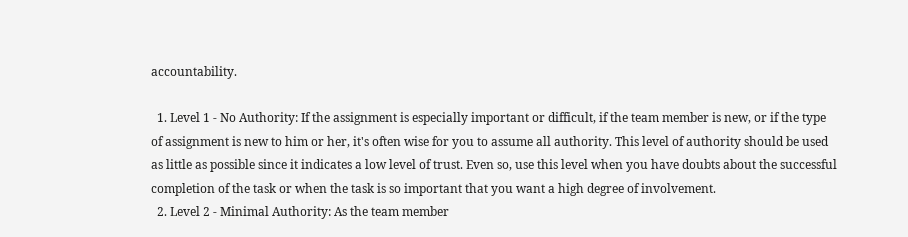accountability.

  1. Level 1 - No Authority: If the assignment is especially important or difficult, if the team member is new, or if the type of assignment is new to him or her, it's often wise for you to assume all authority. This level of authority should be used as little as possible since it indicates a low level of trust. Even so, use this level when you have doubts about the successful completion of the task or when the task is so important that you want a high degree of involvement.
  2. Level 2 - Minimal Authority: As the team member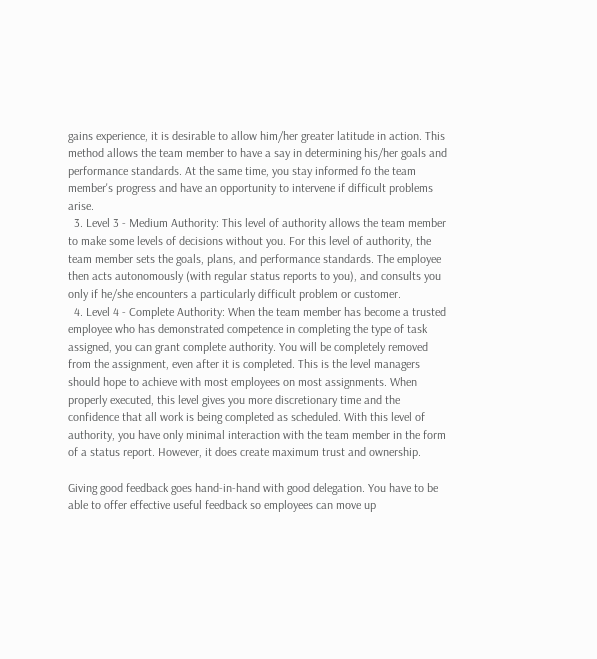gains experience, it is desirable to allow him/her greater latitude in action. This method allows the team member to have a say in determining his/her goals and performance standards. At the same time, you stay informed fo the team member's progress and have an opportunity to intervene if difficult problems arise.
  3. Level 3 - Medium Authority: This level of authority allows the team member to make some levels of decisions without you. For this level of authority, the team member sets the goals, plans, and performance standards. The employee then acts autonomously (with regular status reports to you), and consults you only if he/she encounters a particularly difficult problem or customer.
  4. Level 4 - Complete Authority: When the team member has become a trusted employee who has demonstrated competence in completing the type of task assigned, you can grant complete authority. You will be completely removed from the assignment, even after it is completed. This is the level managers should hope to achieve with most employees on most assignments. When properly executed, this level gives you more discretionary time and the confidence that all work is being completed as scheduled. With this level of authority, you have only minimal interaction with the team member in the form of a status report. However, it does create maximum trust and ownership.

Giving good feedback goes hand-in-hand with good delegation. You have to be able to offer effective useful feedback so employees can move up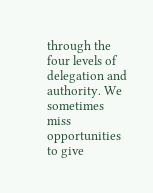through the four levels of delegation and authority. We sometimes miss opportunities to give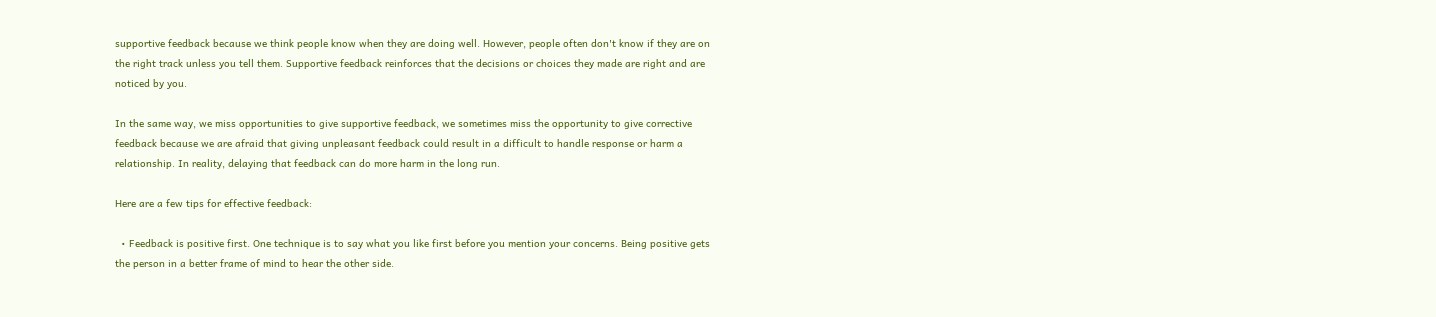supportive feedback because we think people know when they are doing well. However, people often don't know if they are on the right track unless you tell them. Supportive feedback reinforces that the decisions or choices they made are right and are noticed by you.

In the same way, we miss opportunities to give supportive feedback, we sometimes miss the opportunity to give corrective feedback because we are afraid that giving unpleasant feedback could result in a difficult to handle response or harm a relationship. In reality, delaying that feedback can do more harm in the long run.

Here are a few tips for effective feedback:

  • Feedback is positive first. One technique is to say what you like first before you mention your concerns. Being positive gets the person in a better frame of mind to hear the other side.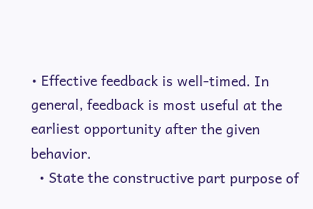• Effective feedback is well-timed. In general, feedback is most useful at the earliest opportunity after the given behavior.
  • State the constructive part purpose of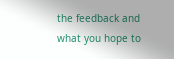the feedback and what you hope to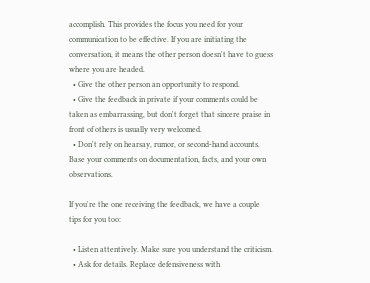accomplish. This provides the focus you need for your communication to be effective. If you are initiating the conversation, it means the other person doesn't have to guess where you are headed.
  • Give the other person an opportunity to respond.
  • Give the feedback in private if your comments could be taken as embarrassing, but don't forget that sincere praise in front of others is usually very welcomed.
  • Don't rely on hearsay, rumor, or second-hand accounts. Base your comments on documentation, facts, and your own observations.

If you're the one receiving the feedback, we have a couple tips for you too:

  • Listen attentively. Make sure you understand the criticism.
  • Ask for details. Replace defensiveness with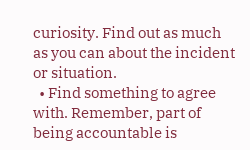curiosity. Find out as much as you can about the incident or situation.
  • Find something to agree with. Remember, part of being accountable is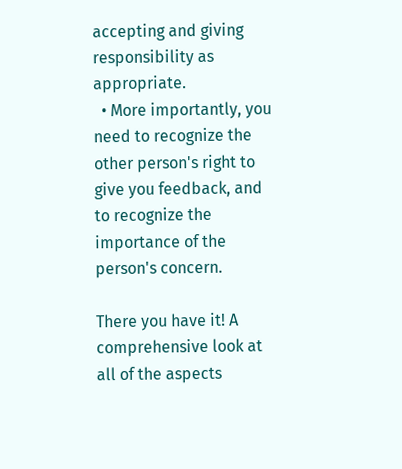accepting and giving responsibility as appropriate.
  • More importantly, you need to recognize the other person's right to give you feedback, and to recognize the importance of the person's concern.

There you have it! A comprehensive look at all of the aspects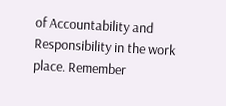of Accountability and Responsibility in the work place. Remember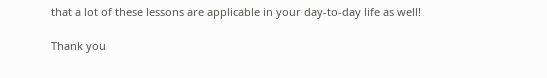that a lot of these lessons are applicable in your day-to-day life as well!

Thank you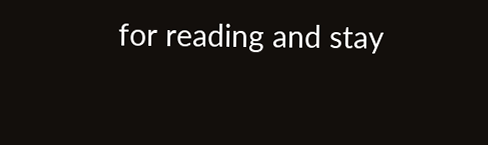for reading and stay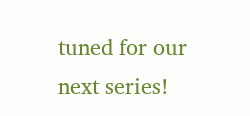tuned for our next series!